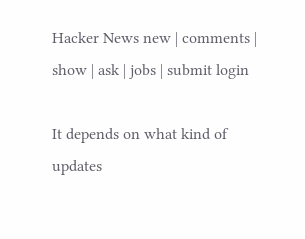Hacker News new | comments | show | ask | jobs | submit login

It depends on what kind of updates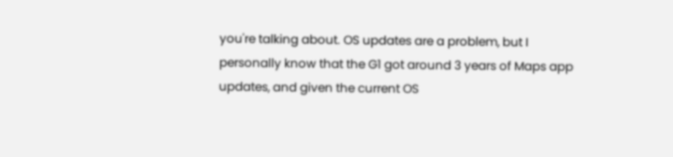you're talking about. OS updates are a problem, but I personally know that the G1 got around 3 years of Maps app updates, and given the current OS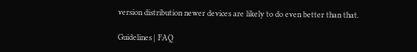version distribution newer devices are likely to do even better than that.

Guidelines | FAQ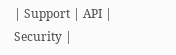| Support | API | Security |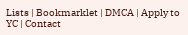Lists | Bookmarklet | DMCA | Apply to YC | Contact